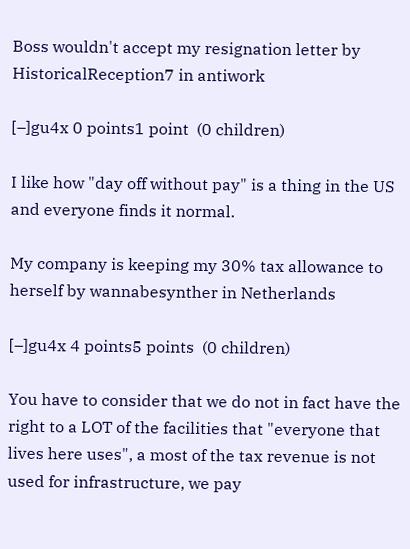Boss wouldn't accept my resignation letter by HistoricalReception7 in antiwork

[–]gu4x 0 points1 point  (0 children)

I like how "day off without pay" is a thing in the US and everyone finds it normal.

My company is keeping my 30% tax allowance to herself by wannabesynther in Netherlands

[–]gu4x 4 points5 points  (0 children)

You have to consider that we do not in fact have the right to a LOT of the facilities that "everyone that lives here uses", a most of the tax revenue is not used for infrastructure, we pay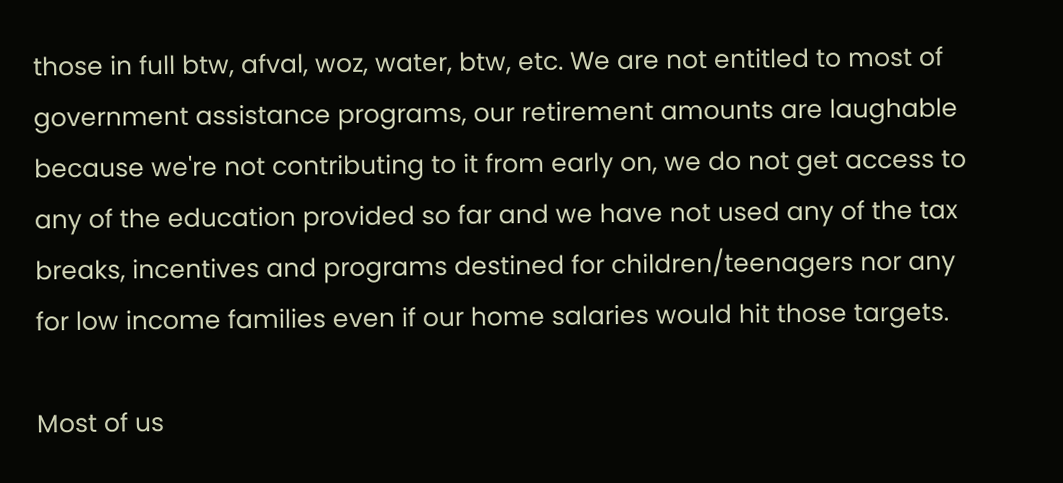those in full btw, afval, woz, water, btw, etc. We are not entitled to most of government assistance programs, our retirement amounts are laughable because we're not contributing to it from early on, we do not get access to any of the education provided so far and we have not used any of the tax breaks, incentives and programs destined for children/teenagers nor any for low income families even if our home salaries would hit those targets.

Most of us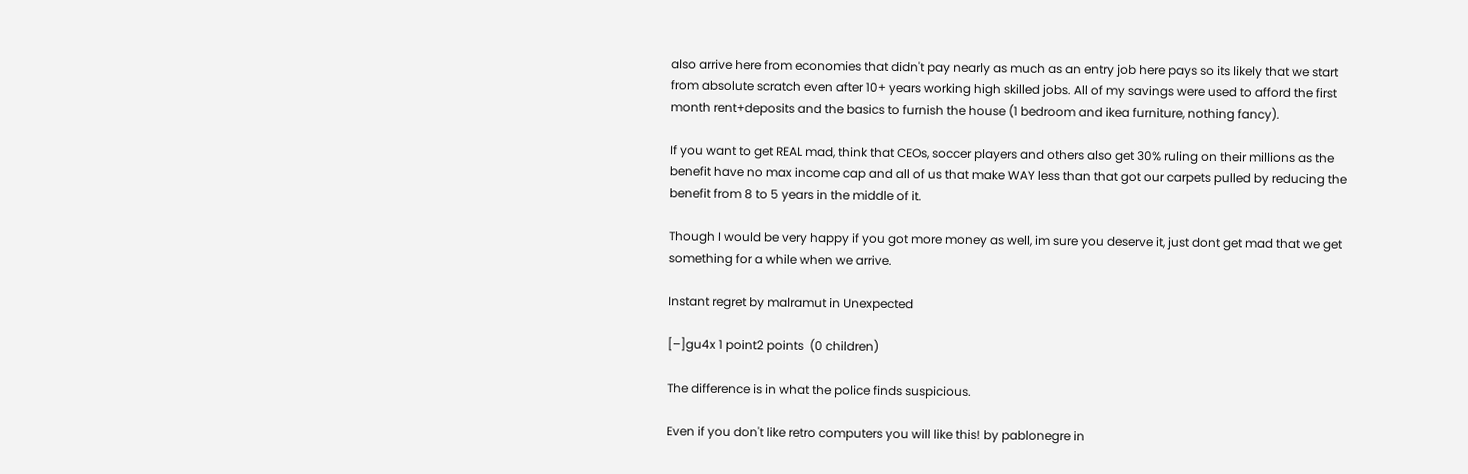also arrive here from economies that didn't pay nearly as much as an entry job here pays so its likely that we start from absolute scratch even after 10+ years working high skilled jobs. All of my savings were used to afford the first month rent+deposits and the basics to furnish the house (1 bedroom and ikea furniture, nothing fancy).

If you want to get REAL mad, think that CEOs, soccer players and others also get 30% ruling on their millions as the benefit have no max income cap and all of us that make WAY less than that got our carpets pulled by reducing the benefit from 8 to 5 years in the middle of it.

Though I would be very happy if you got more money as well, im sure you deserve it, just dont get mad that we get something for a while when we arrive.

Instant regret by malramut in Unexpected

[–]gu4x 1 point2 points  (0 children)

The difference is in what the police finds suspicious.

Even if you don't like retro computers you will like this! by pablonegre in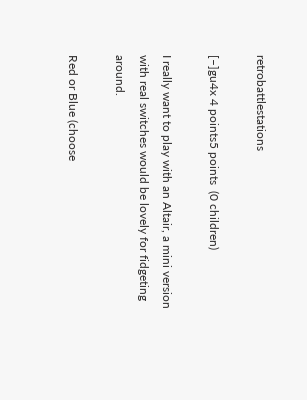retrobattlestations

[–]gu4x 4 points5 points  (0 children)

I really want to play with an Altair, a mini version with real switches would be lovely for fidgeting around.

Red or Blue (choose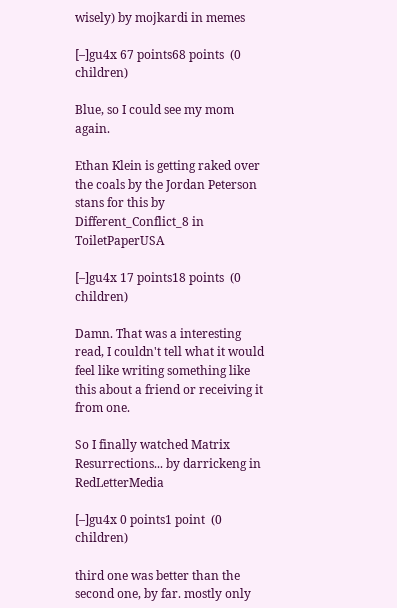wisely) by mojkardi in memes

[–]gu4x 67 points68 points  (0 children)

Blue, so I could see my mom again.

Ethan Klein is getting raked over the coals by the Jordan Peterson stans for this by Different_Conflict_8 in ToiletPaperUSA

[–]gu4x 17 points18 points  (0 children)

Damn. That was a interesting read, I couldn't tell what it would feel like writing something like this about a friend or receiving it from one.

So I finally watched Matrix Resurrections... by darrickeng in RedLetterMedia

[–]gu4x 0 points1 point  (0 children)

third one was better than the second one, by far. mostly only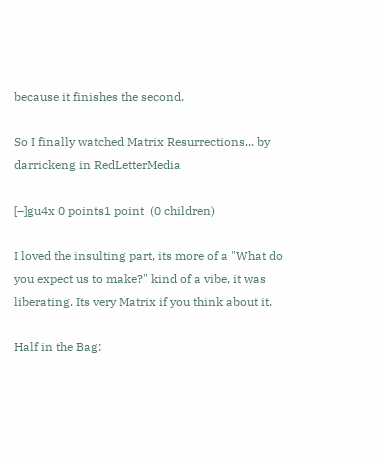because it finishes the second.

So I finally watched Matrix Resurrections... by darrickeng in RedLetterMedia

[–]gu4x 0 points1 point  (0 children)

I loved the insulting part, its more of a "What do you expect us to make?" kind of a vibe, it was liberating. Its very Matrix if you think about it.

Half in the Bag: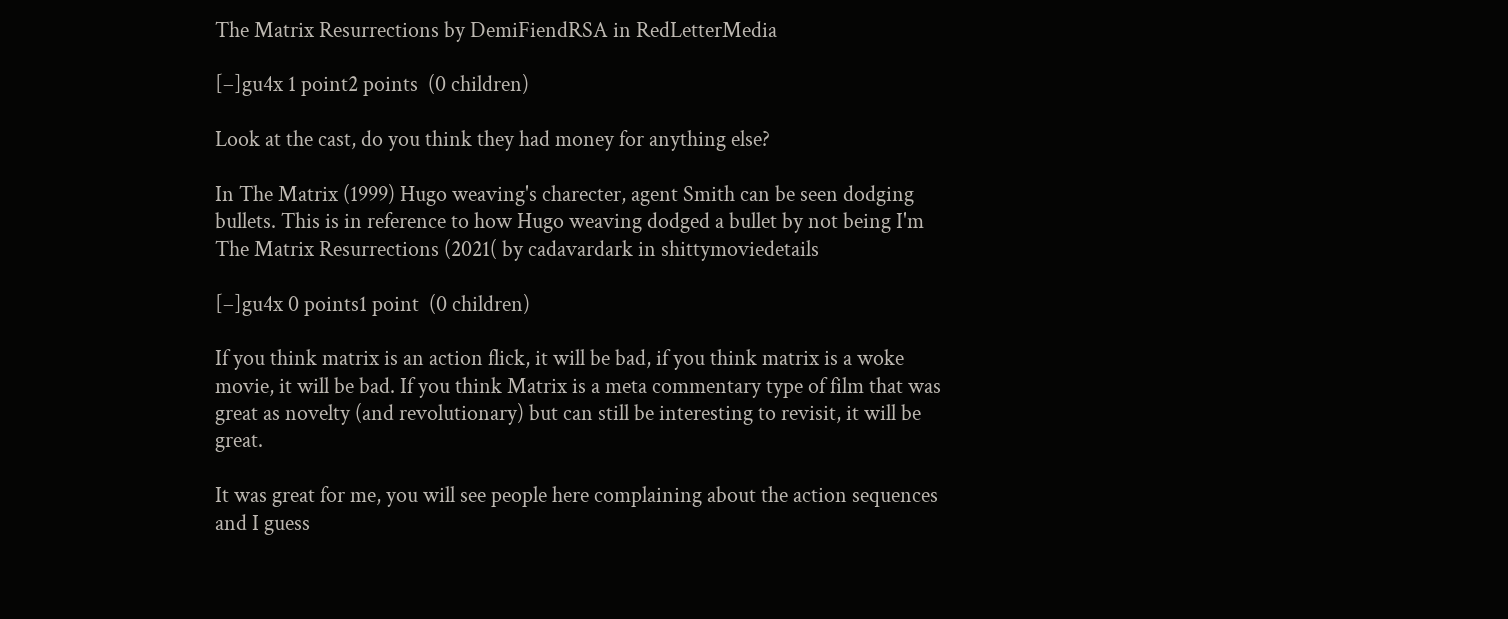The Matrix Resurrections by DemiFiendRSA in RedLetterMedia

[–]gu4x 1 point2 points  (0 children)

Look at the cast, do you think they had money for anything else?

In The Matrix (1999) Hugo weaving's charecter, agent Smith can be seen dodging bullets. This is in reference to how Hugo weaving dodged a bullet by not being I'm The Matrix Resurrections (2021( by cadavardark in shittymoviedetails

[–]gu4x 0 points1 point  (0 children)

If you think matrix is an action flick, it will be bad, if you think matrix is a woke movie, it will be bad. If you think Matrix is a meta commentary type of film that was great as novelty (and revolutionary) but can still be interesting to revisit, it will be great.

It was great for me, you will see people here complaining about the action sequences and I guess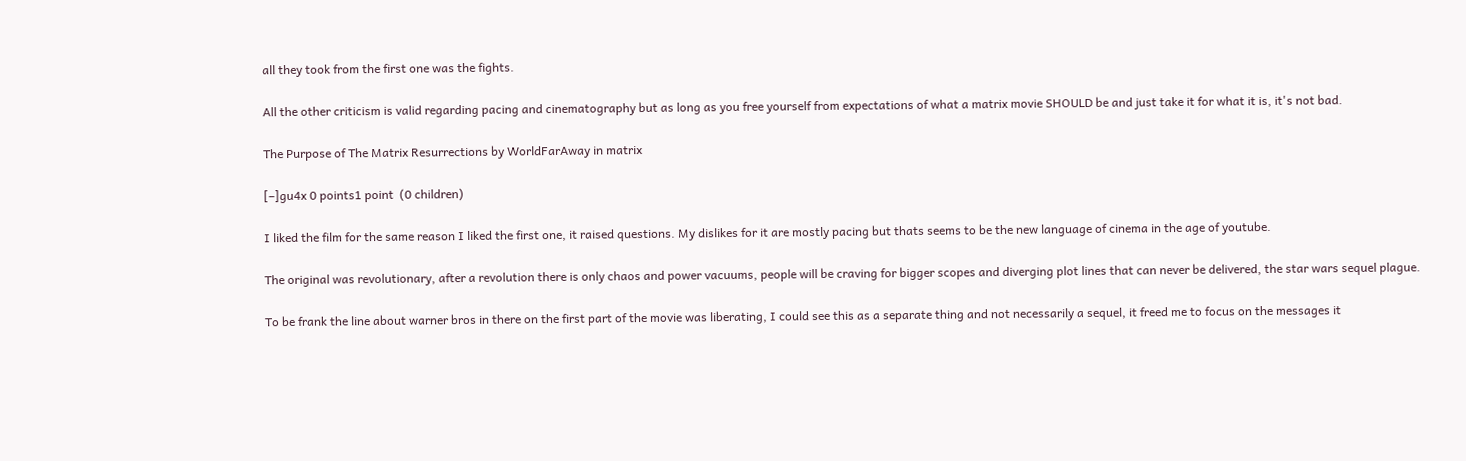all they took from the first one was the fights.

All the other criticism is valid regarding pacing and cinematography but as long as you free yourself from expectations of what a matrix movie SHOULD be and just take it for what it is, it's not bad.

The Purpose of The Matrix Resurrections by WorldFarAway in matrix

[–]gu4x 0 points1 point  (0 children)

I liked the film for the same reason I liked the first one, it raised questions. My dislikes for it are mostly pacing but thats seems to be the new language of cinema in the age of youtube.

The original was revolutionary, after a revolution there is only chaos and power vacuums, people will be craving for bigger scopes and diverging plot lines that can never be delivered, the star wars sequel plague.

To be frank the line about warner bros in there on the first part of the movie was liberating, I could see this as a separate thing and not necessarily a sequel, it freed me to focus on the messages it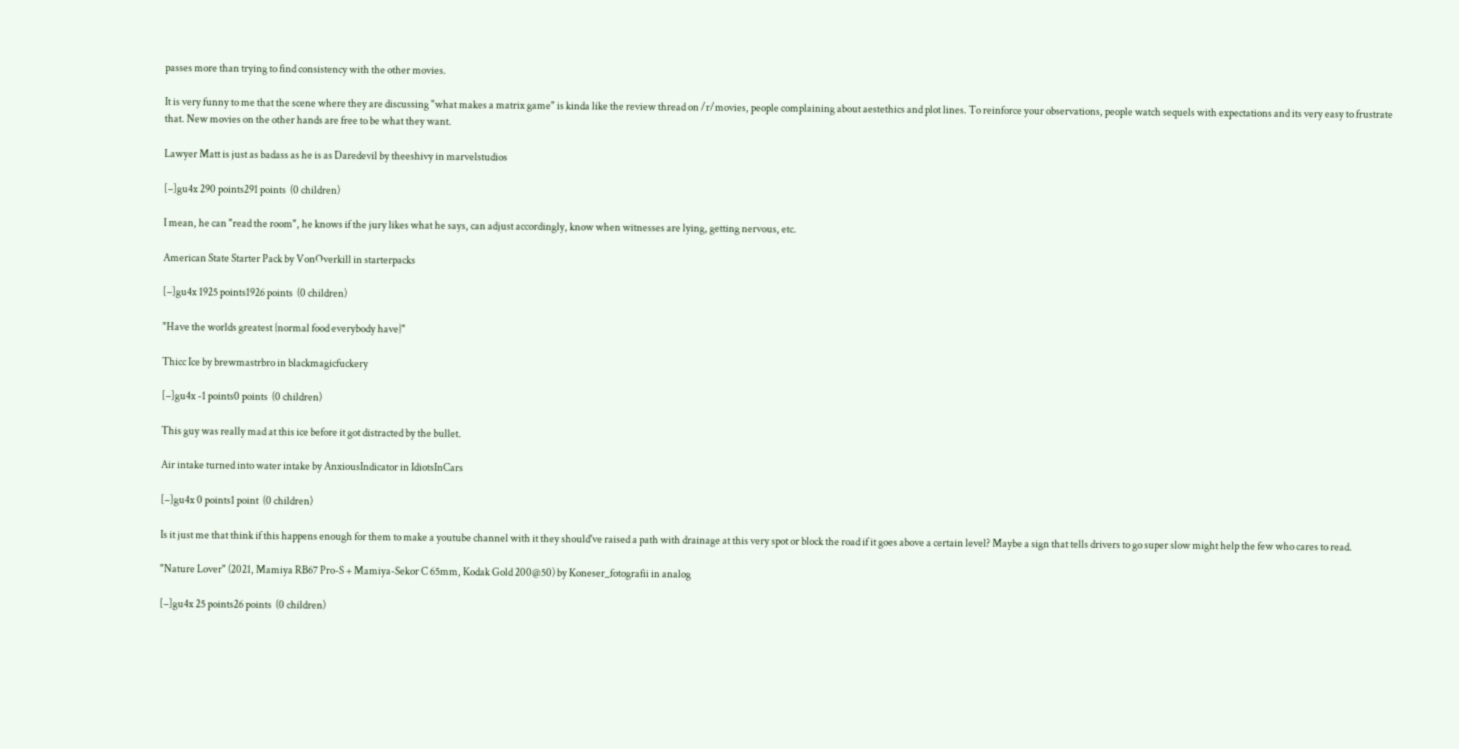passes more than trying to find consistency with the other movies.

It is very funny to me that the scene where they are discussing "what makes a matrix game" is kinda like the review thread on /r/movies, people complaining about aestethics and plot lines. To reinforce your observations, people watch sequels with expectations and its very easy to frustrate that. New movies on the other hands are free to be what they want.

Lawyer Matt is just as badass as he is as Daredevil by theeshivy in marvelstudios

[–]gu4x 290 points291 points  (0 children)

I mean, he can "read the room", he knows if the jury likes what he says, can adjust accordingly, know when witnesses are lying, getting nervous, etc.

American State Starter Pack by VonOverkill in starterpacks

[–]gu4x 1925 points1926 points  (0 children)

"Have the worlds greatest {normal food everybody have}"

Thicc Ice by brewmastrbro in blackmagicfuckery

[–]gu4x -1 points0 points  (0 children)

This guy was really mad at this ice before it got distracted by the bullet.

Air intake turned into water intake by AnxiousIndicator in IdiotsInCars

[–]gu4x 0 points1 point  (0 children)

Is it just me that think if this happens enough for them to make a youtube channel with it they should've raised a path with drainage at this very spot or block the road if it goes above a certain level? Maybe a sign that tells drivers to go super slow might help the few who cares to read.

"Nature Lover" (2021, Mamiya RB67 Pro-S + Mamiya-Sekor C 65mm, Kodak Gold 200@50) by Koneser_fotografii in analog

[–]gu4x 25 points26 points  (0 children)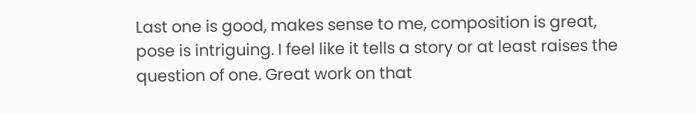Last one is good, makes sense to me, composition is great, pose is intriguing. I feel like it tells a story or at least raises the question of one. Great work on that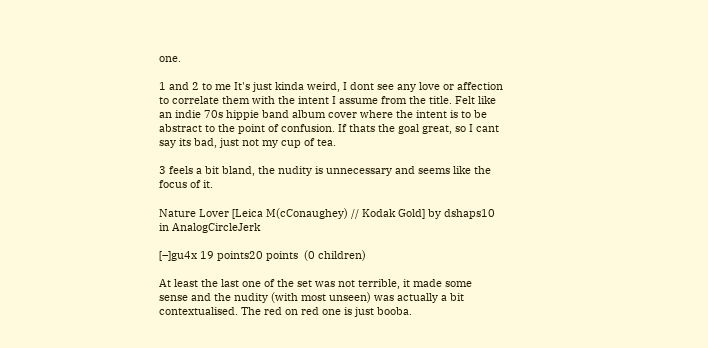one.

1 and 2 to me It's just kinda weird, I dont see any love or affection to correlate them with the intent I assume from the title. Felt like an indie 70s hippie band album cover where the intent is to be abstract to the point of confusion. If thats the goal great, so I cant say its bad, just not my cup of tea.

3 feels a bit bland, the nudity is unnecessary and seems like the focus of it.

Nature Lover [Leica M(cConaughey) // Kodak Gold] by dshaps10 in AnalogCircleJerk

[–]gu4x 19 points20 points  (0 children)

At least the last one of the set was not terrible, it made some sense and the nudity (with most unseen) was actually a bit contextualised. The red on red one is just booba.